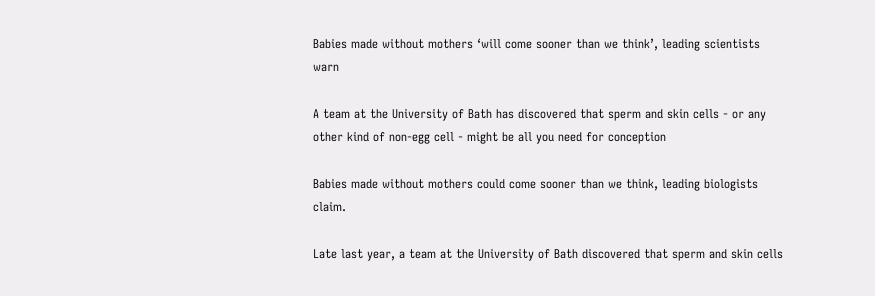Babies made without mothers ‘will come sooner than we think’, leading scientists warn

A team at the University of Bath has discovered that sperm and skin cells - or any other kind of non-egg cell - might be all you need for conception

Babies made without mothers could come sooner than we think, leading biologists claim.

Late last year, a team at the University of Bath discovered that sperm and skin cells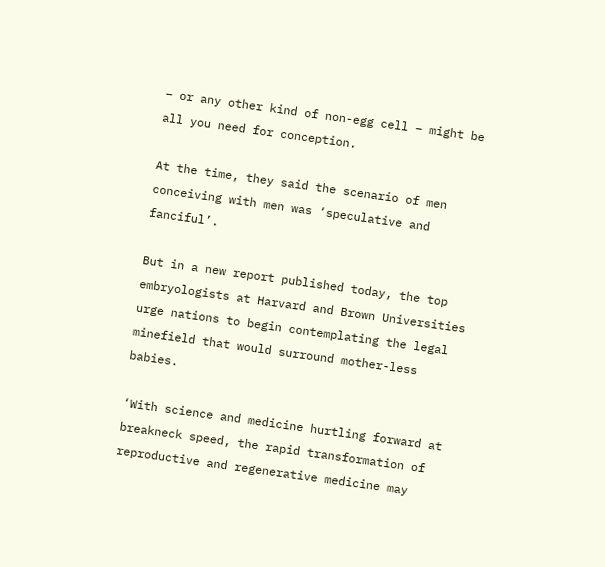– or any other kind of non-egg cell – might be all you need for conception.

At the time, they said the scenario of men conceiving with men was ‘speculative and fanciful’.

But in a new report published today, the top embryologists at Harvard and Brown Universities urge nations to begin contemplating the legal minefield that would surround mother-less babies.

‘With science and medicine hurtling forward at breakneck speed, the rapid transformation of reproductive and regenerative medicine may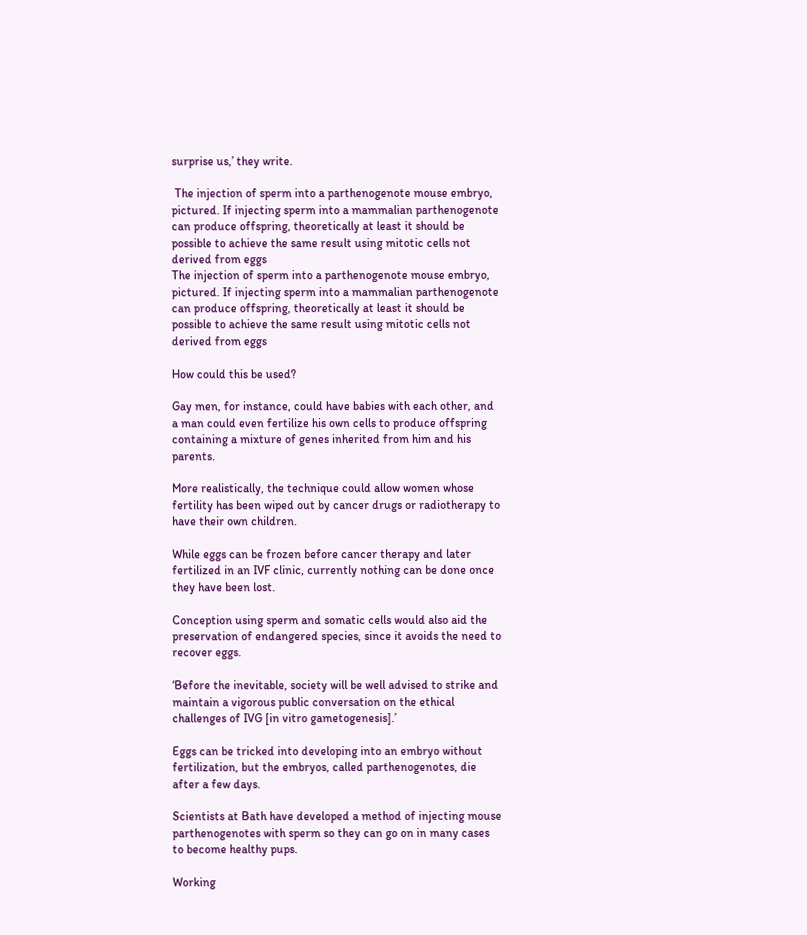surprise us,’ they write.

 The injection of sperm into a parthenogenote mouse embryo, pictured. If injecting sperm into a mammalian parthenogenote can produce offspring, theoretically at least it should be possible to achieve the same result using mitotic cells not derived from eggs
The injection of sperm into a parthenogenote mouse embryo, pictured. If injecting sperm into a mammalian parthenogenote can produce offspring, theoretically at least it should be possible to achieve the same result using mitotic cells not derived from eggs

How could this be used?

Gay men, for instance, could have babies with each other, and a man could even fertilize his own cells to produce offspring containing a mixture of genes inherited from him and his parents.

More realistically, the technique could allow women whose fertility has been wiped out by cancer drugs or radiotherapy to have their own children.

While eggs can be frozen before cancer therapy and later fertilized in an IVF clinic, currently nothing can be done once they have been lost.

Conception using sperm and somatic cells would also aid the preservation of endangered species, since it avoids the need to recover eggs.

‘Before the inevitable, society will be well advised to strike and maintain a vigorous public conversation on the ethical challenges of IVG [in vitro gametogenesis].’

Eggs can be tricked into developing into an embryo without fertilization, but the embryos, called parthenogenotes, die after a few days.

Scientists at Bath have developed a method of injecting mouse parthenogenotes with sperm so they can go on in many cases to become healthy pups.

Working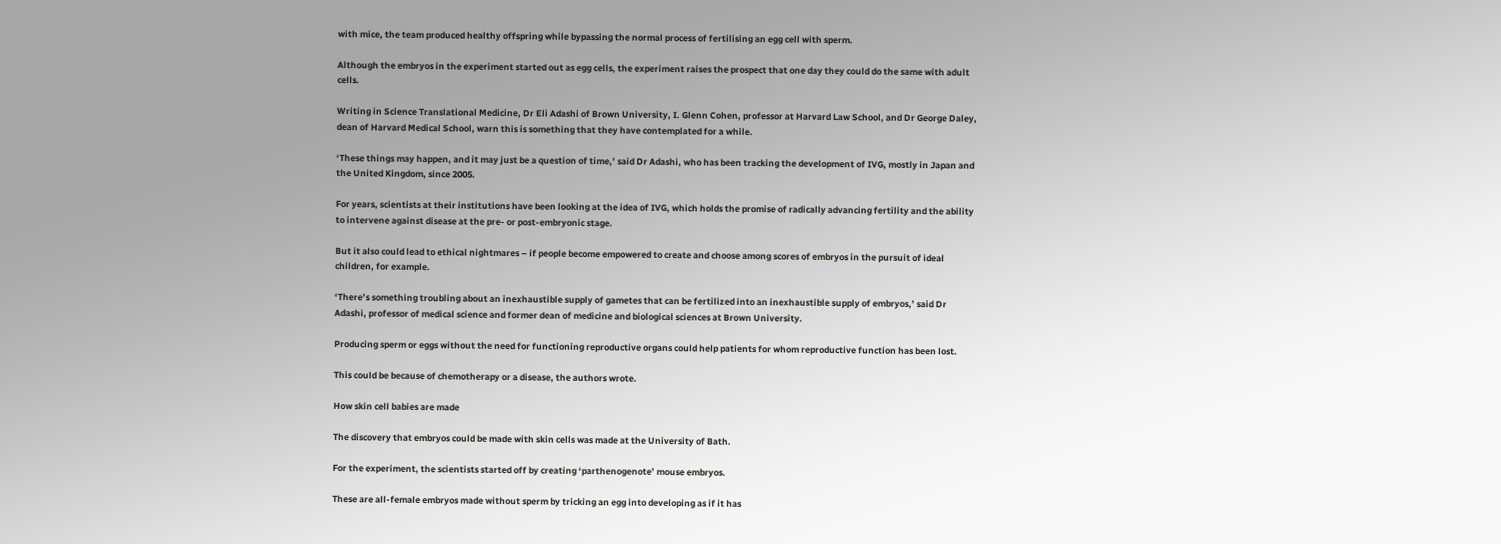with mice, the team produced healthy offspring while bypassing the normal process of fertilising an egg cell with sperm.

Although the embryos in the experiment started out as egg cells, the experiment raises the prospect that one day they could do the same with adult cells.

Writing in Science Translational Medicine, Dr Eli Adashi of Brown University, I. Glenn Cohen, professor at Harvard Law School, and Dr George Daley, dean of Harvard Medical School, warn this is something that they have contemplated for a while.

‘These things may happen, and it may just be a question of time,’ said Dr Adashi, who has been tracking the development of IVG, mostly in Japan and the United Kingdom, since 2005.

For years, scientists at their institutions have been looking at the idea of IVG, which holds the promise of radically advancing fertility and the ability to intervene against disease at the pre- or post-embryonic stage.

But it also could lead to ethical nightmares – if people become empowered to create and choose among scores of embryos in the pursuit of ideal children, for example.

‘There’s something troubling about an inexhaustible supply of gametes that can be fertilized into an inexhaustible supply of embryos,’ said Dr Adashi, professor of medical science and former dean of medicine and biological sciences at Brown University.

Producing sperm or eggs without the need for functioning reproductive organs could help patients for whom reproductive function has been lost.

This could be because of chemotherapy or a disease, the authors wrote.

How skin cell babies are made

The discovery that embryos could be made with skin cells was made at the University of Bath.

For the experiment, the scientists started off by creating ‘parthenogenote’ mouse embryos.

These are all-female embryos made without sperm by tricking an egg into developing as if it has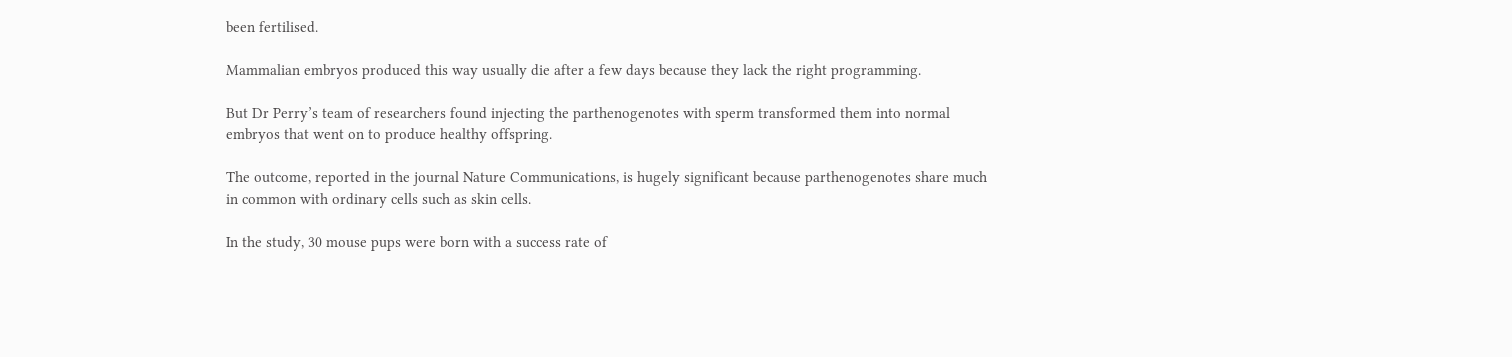been fertilised.

Mammalian embryos produced this way usually die after a few days because they lack the right programming.

But Dr Perry’s team of researchers found injecting the parthenogenotes with sperm transformed them into normal embryos that went on to produce healthy offspring.

The outcome, reported in the journal Nature Communications, is hugely significant because parthenogenotes share much in common with ordinary cells such as skin cells.

In the study, 30 mouse pups were born with a success rate of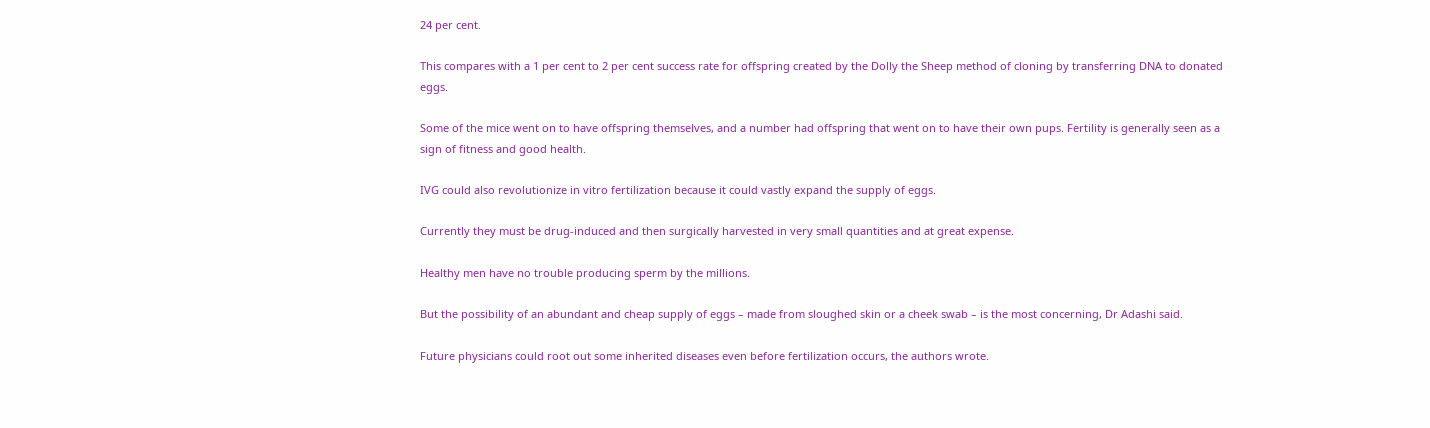24 per cent.

This compares with a 1 per cent to 2 per cent success rate for offspring created by the Dolly the Sheep method of cloning by transferring DNA to donated eggs.

Some of the mice went on to have offspring themselves, and a number had offspring that went on to have their own pups. Fertility is generally seen as a sign of fitness and good health.

IVG could also revolutionize in vitro fertilization because it could vastly expand the supply of eggs.

Currently they must be drug-induced and then surgically harvested in very small quantities and at great expense.

Healthy men have no trouble producing sperm by the millions.

But the possibility of an abundant and cheap supply of eggs – made from sloughed skin or a cheek swab – is the most concerning, Dr Adashi said.

Future physicians could root out some inherited diseases even before fertilization occurs, the authors wrote.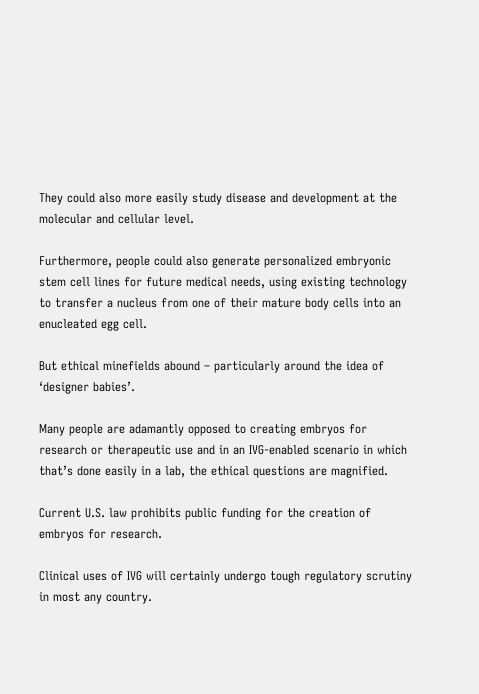They could also more easily study disease and development at the molecular and cellular level.

Furthermore, people could also generate personalized embryonic stem cell lines for future medical needs, using existing technology to transfer a nucleus from one of their mature body cells into an enucleated egg cell.

But ethical minefields abound – particularly around the idea of ‘designer babies’.

Many people are adamantly opposed to creating embryos for research or therapeutic use and in an IVG-enabled scenario in which that’s done easily in a lab, the ethical questions are magnified.

Current U.S. law prohibits public funding for the creation of embryos for research.

Clinical uses of IVG will certainly undergo tough regulatory scrutiny in most any country.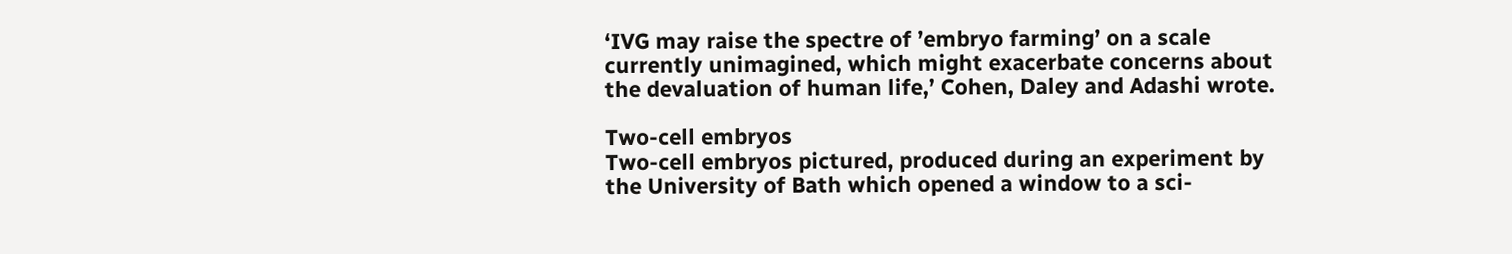‘IVG may raise the spectre of ’embryo farming’ on a scale currently unimagined, which might exacerbate concerns about the devaluation of human life,’ Cohen, Daley and Adashi wrote.

Two-cell embryos
Two-cell embryos pictured, produced during an experiment by the University of Bath which opened a window to a sci-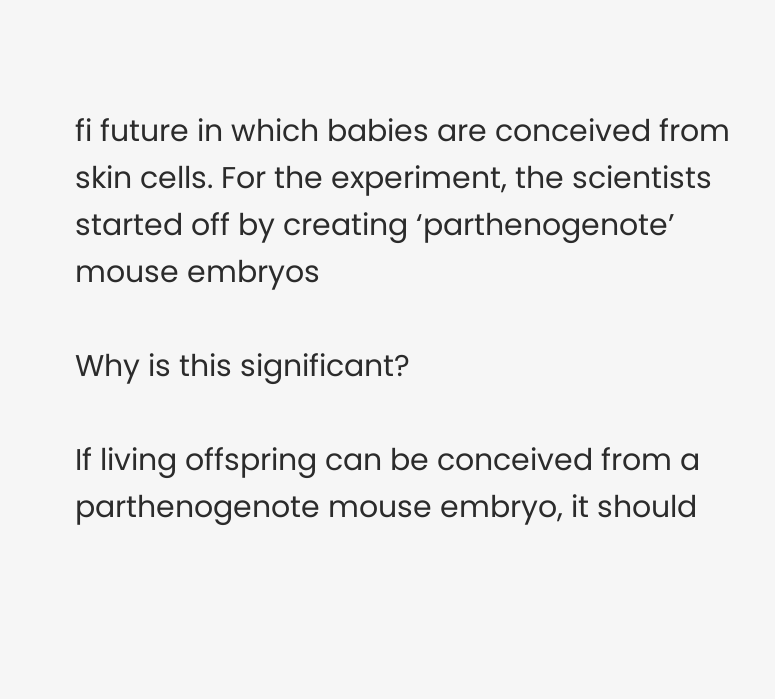fi future in which babies are conceived from skin cells. For the experiment, the scientists started off by creating ‘parthenogenote’ mouse embryos

Why is this significant?

If living offspring can be conceived from a parthenogenote mouse embryo, it should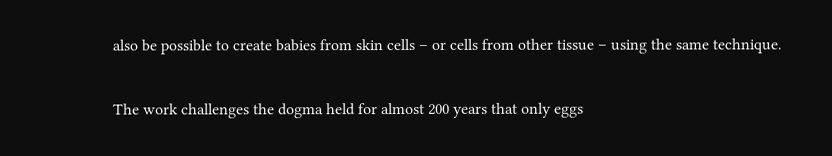also be possible to create babies from skin cells – or cells from other tissue – using the same technique.

The work challenges the dogma held for almost 200 years that only eggs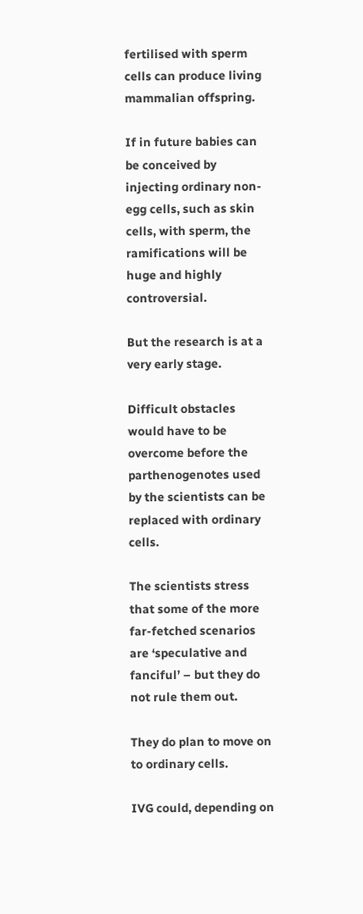fertilised with sperm cells can produce living mammalian offspring.

If in future babies can be conceived by injecting ordinary non-egg cells, such as skin cells, with sperm, the ramifications will be huge and highly controversial.

But the research is at a very early stage.

Difficult obstacles would have to be overcome before the parthenogenotes used by the scientists can be replaced with ordinary cells.

The scientists stress that some of the more far-fetched scenarios are ‘speculative and fanciful’ – but they do not rule them out.

They do plan to move on to ordinary cells.

IVG could, depending on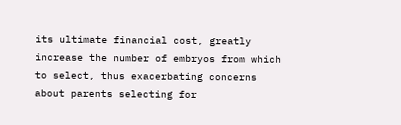its ultimate financial cost, greatly increase the number of embryos from which to select, thus exacerbating concerns about parents selecting for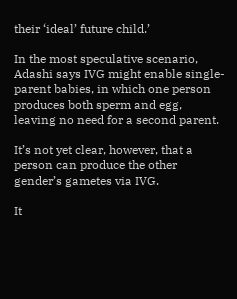their ‘ideal’ future child.’

In the most speculative scenario, Adashi says IVG might enable single-parent babies, in which one person produces both sperm and egg, leaving no need for a second parent.

It’s not yet clear, however, that a person can produce the other gender’s gametes via IVG.

It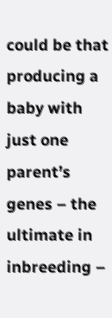could be that producing a baby with just one parent’s genes – the ultimate in inbreeding –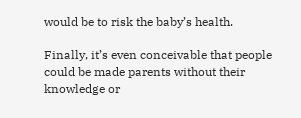would be to risk the baby’s health.

Finally, it’s even conceivable that people could be made parents without their knowledge or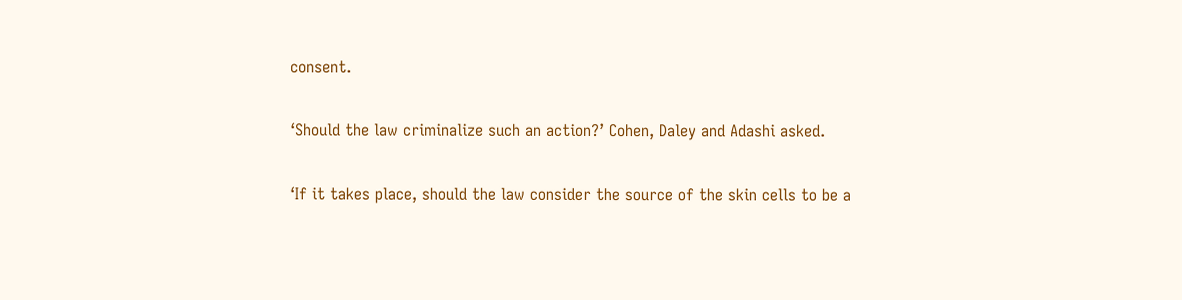consent.

‘Should the law criminalize such an action?’ Cohen, Daley and Adashi asked.

‘If it takes place, should the law consider the source of the skin cells to be a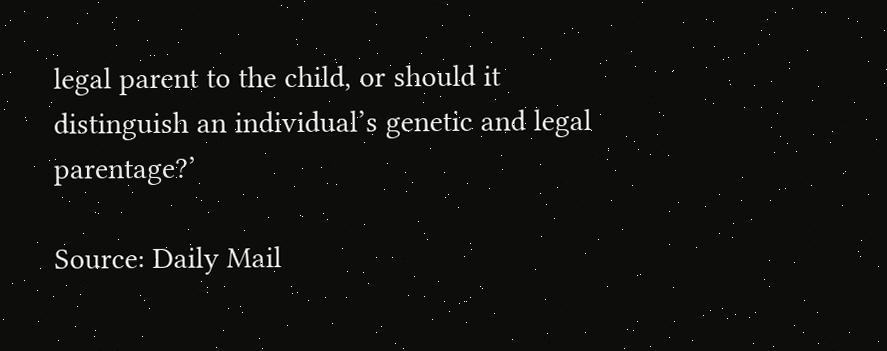legal parent to the child, or should it distinguish an individual’s genetic and legal parentage?’

Source: Daily Mail